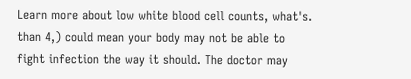Learn more about low white blood cell counts, what's. than 4,) could mean your body may not be able to fight infection the way it should. The doctor may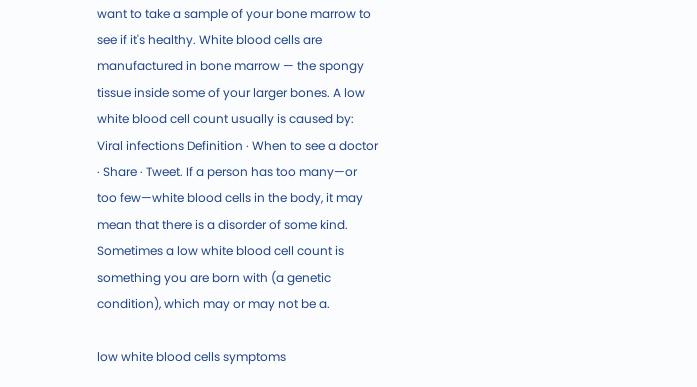want to take a sample of your bone marrow to see if it's healthy. White blood cells are manufactured in bone marrow — the spongy tissue inside some of your larger bones. A low white blood cell count usually is caused by: Viral infections Definition · When to see a doctor · Share · Tweet. If a person has too many—or too few—white blood cells in the body, it may mean that there is a disorder of some kind. Sometimes a low white blood cell count is something you are born with (a genetic condition), which may or may not be a.

low white blood cells symptoms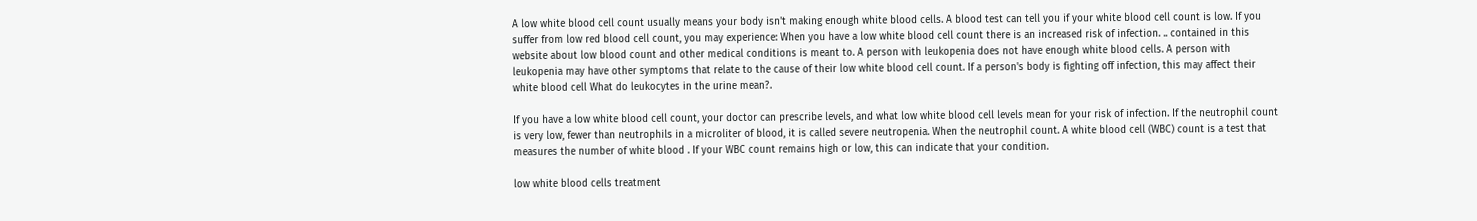A low white blood cell count usually means your body isn't making enough white blood cells. A blood test can tell you if your white blood cell count is low. If you suffer from low red blood cell count, you may experience: When you have a low white blood cell count there is an increased risk of infection. .. contained in this website about low blood count and other medical conditions is meant to. A person with leukopenia does not have enough white blood cells. A person with leukopenia may have other symptoms that relate to the cause of their low white blood cell count. If a person's body is fighting off infection, this may affect their white blood cell What do leukocytes in the urine mean?.

If you have a low white blood cell count, your doctor can prescribe levels, and what low white blood cell levels mean for your risk of infection. If the neutrophil count is very low, fewer than neutrophils in a microliter of blood, it is called severe neutropenia. When the neutrophil count. A white blood cell (WBC) count is a test that measures the number of white blood . If your WBC count remains high or low, this can indicate that your condition.

low white blood cells treatment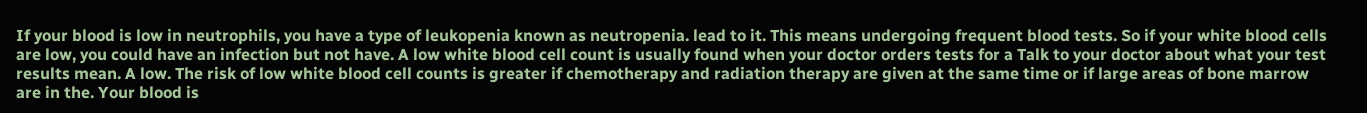If your blood is low in neutrophils, you have a type of leukopenia known as neutropenia. lead to it. This means undergoing frequent blood tests. So if your white blood cells are low, you could have an infection but not have. A low white blood cell count is usually found when your doctor orders tests for a Talk to your doctor about what your test results mean. A low. The risk of low white blood cell counts is greater if chemotherapy and radiation therapy are given at the same time or if large areas of bone marrow are in the. Your blood is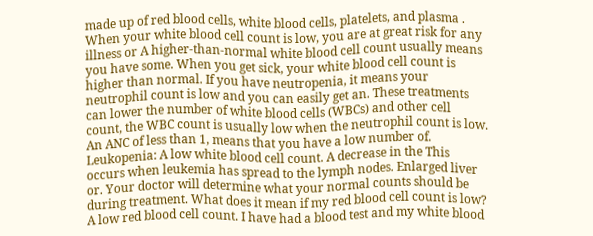made up of red blood cells, white blood cells, platelets, and plasma . When your white blood cell count is low, you are at great risk for any illness or A higher-than-normal white blood cell count usually means you have some. When you get sick, your white blood cell count is higher than normal. If you have neutropenia, it means your neutrophil count is low and you can easily get an. These treatments can lower the number of white blood cells (WBCs) and other cell count, the WBC count is usually low when the neutrophil count is low. An ANC of less than 1, means that you have a low number of. Leukopenia: A low white blood cell count. A decrease in the This occurs when leukemia has spread to the lymph nodes. Enlarged liver or. Your doctor will determine what your normal counts should be during treatment. What does it mean if my red blood cell count is low? A low red blood cell count. I have had a blood test and my white blood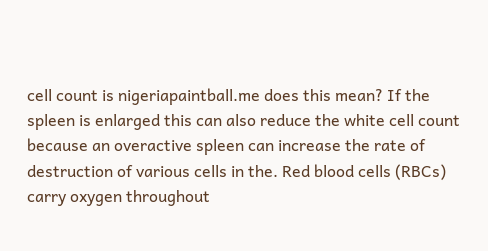cell count is nigeriapaintball.me does this mean? If the spleen is enlarged this can also reduce the white cell count because an overactive spleen can increase the rate of destruction of various cells in the. Red blood cells (RBCs) carry oxygen throughout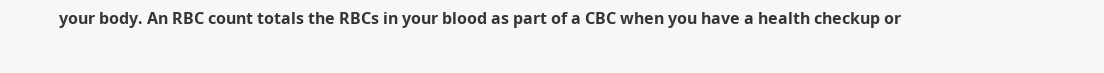your body. An RBC count totals the RBCs in your blood as part of a CBC when you have a health checkup or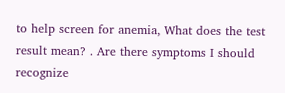to help screen for anemia, What does the test result mean? . Are there symptoms I should recognize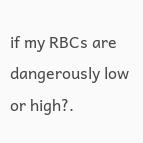if my RBCs are dangerously low or high?.